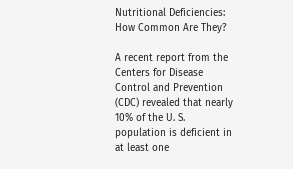Nutritional Deficiencies: How Common Are They?

A recent report from the Centers for Disease Control and Prevention (CDC) revealed that nearly 10% of the U. S. population is deficient in at least one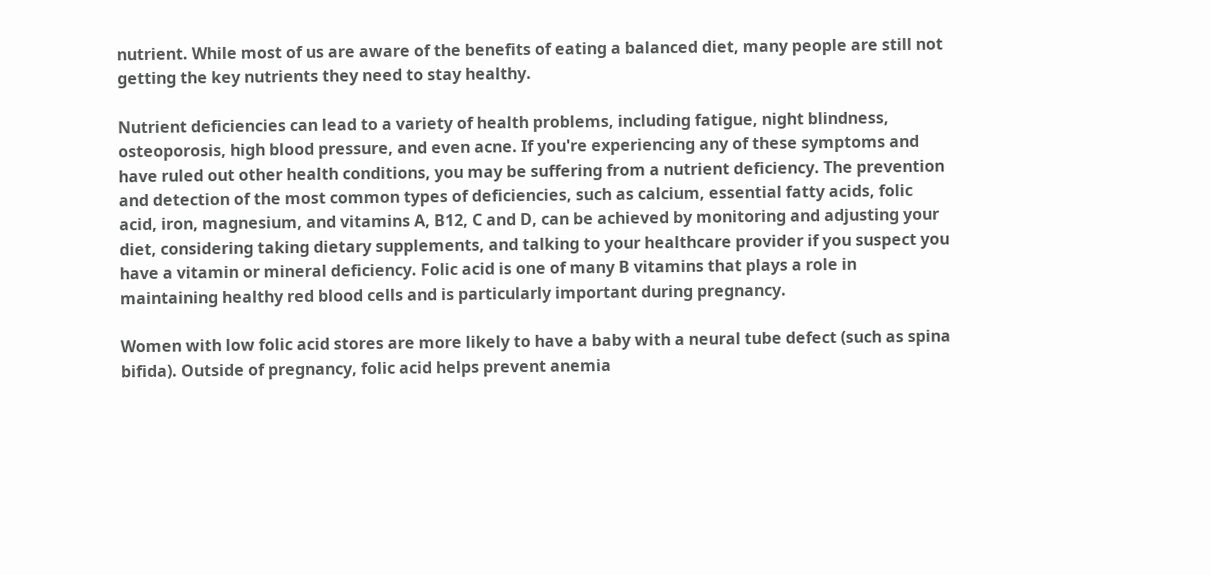nutrient. While most of us are aware of the benefits of eating a balanced diet, many people are still not getting the key nutrients they need to stay healthy.

Nutrient deficiencies can lead to a variety of health problems, including fatigue, night blindness, osteoporosis, high blood pressure, and even acne. If you're experiencing any of these symptoms and have ruled out other health conditions, you may be suffering from a nutrient deficiency. The prevention and detection of the most common types of deficiencies, such as calcium, essential fatty acids, folic acid, iron, magnesium, and vitamins A, B12, C and D, can be achieved by monitoring and adjusting your diet, considering taking dietary supplements, and talking to your healthcare provider if you suspect you have a vitamin or mineral deficiency. Folic acid is one of many B vitamins that plays a role in maintaining healthy red blood cells and is particularly important during pregnancy.

Women with low folic acid stores are more likely to have a baby with a neural tube defect (such as spina bifida). Outside of pregnancy, folic acid helps prevent anemia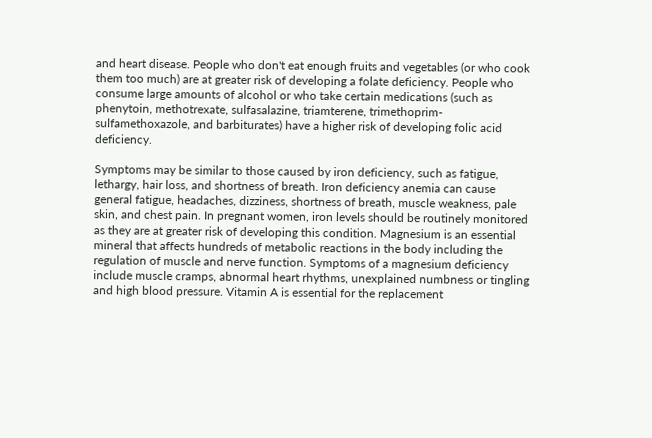and heart disease. People who don't eat enough fruits and vegetables (or who cook them too much) are at greater risk of developing a folate deficiency. People who consume large amounts of alcohol or who take certain medications (such as phenytoin, methotrexate, sulfasalazine, triamterene, trimethoprim-sulfamethoxazole, and barbiturates) have a higher risk of developing folic acid deficiency.

Symptoms may be similar to those caused by iron deficiency, such as fatigue, lethargy, hair loss, and shortness of breath. Iron deficiency anemia can cause general fatigue, headaches, dizziness, shortness of breath, muscle weakness, pale skin, and chest pain. In pregnant women, iron levels should be routinely monitored as they are at greater risk of developing this condition. Magnesium is an essential mineral that affects hundreds of metabolic reactions in the body including the regulation of muscle and nerve function. Symptoms of a magnesium deficiency include muscle cramps, abnormal heart rhythms, unexplained numbness or tingling and high blood pressure. Vitamin A is essential for the replacement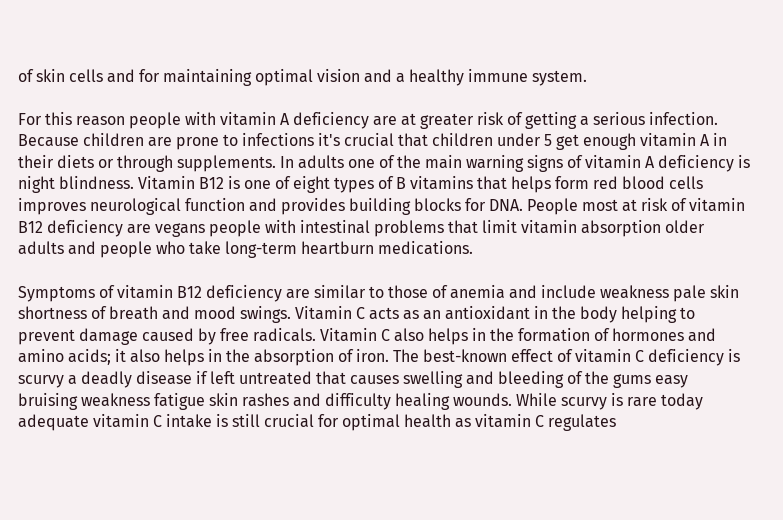of skin cells and for maintaining optimal vision and a healthy immune system.

For this reason people with vitamin A deficiency are at greater risk of getting a serious infection. Because children are prone to infections it's crucial that children under 5 get enough vitamin A in their diets or through supplements. In adults one of the main warning signs of vitamin A deficiency is night blindness. Vitamin B12 is one of eight types of B vitamins that helps form red blood cells improves neurological function and provides building blocks for DNA. People most at risk of vitamin B12 deficiency are vegans people with intestinal problems that limit vitamin absorption older adults and people who take long-term heartburn medications.

Symptoms of vitamin B12 deficiency are similar to those of anemia and include weakness pale skin shortness of breath and mood swings. Vitamin C acts as an antioxidant in the body helping to prevent damage caused by free radicals. Vitamin C also helps in the formation of hormones and amino acids; it also helps in the absorption of iron. The best-known effect of vitamin C deficiency is scurvy a deadly disease if left untreated that causes swelling and bleeding of the gums easy bruising weakness fatigue skin rashes and difficulty healing wounds. While scurvy is rare today adequate vitamin C intake is still crucial for optimal health as vitamin C regulates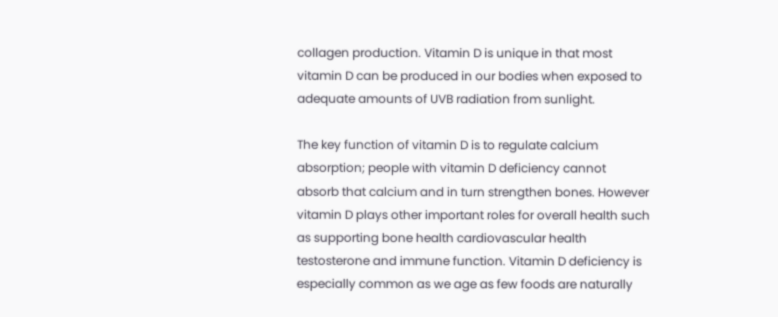collagen production. Vitamin D is unique in that most vitamin D can be produced in our bodies when exposed to adequate amounts of UVB radiation from sunlight.

The key function of vitamin D is to regulate calcium absorption; people with vitamin D deficiency cannot absorb that calcium and in turn strengthen bones. However vitamin D plays other important roles for overall health such as supporting bone health cardiovascular health testosterone and immune function. Vitamin D deficiency is especially common as we age as few foods are naturally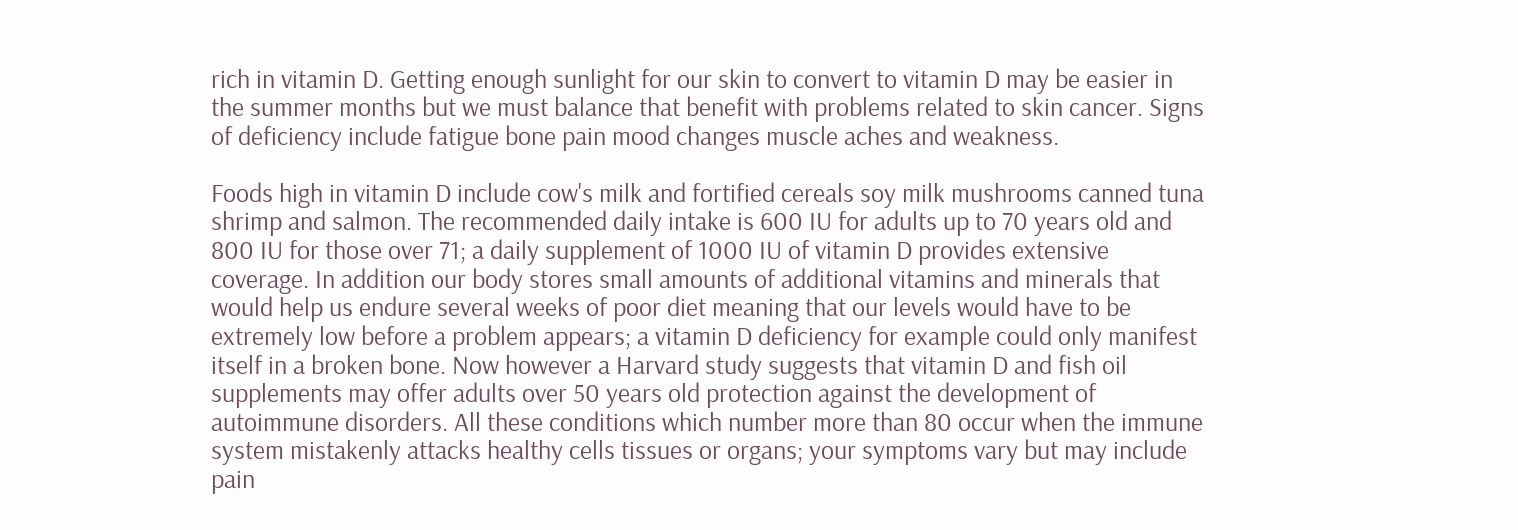rich in vitamin D. Getting enough sunlight for our skin to convert to vitamin D may be easier in the summer months but we must balance that benefit with problems related to skin cancer. Signs of deficiency include fatigue bone pain mood changes muscle aches and weakness.

Foods high in vitamin D include cow's milk and fortified cereals soy milk mushrooms canned tuna shrimp and salmon. The recommended daily intake is 600 IU for adults up to 70 years old and 800 IU for those over 71; a daily supplement of 1000 IU of vitamin D provides extensive coverage. In addition our body stores small amounts of additional vitamins and minerals that would help us endure several weeks of poor diet meaning that our levels would have to be extremely low before a problem appears; a vitamin D deficiency for example could only manifest itself in a broken bone. Now however a Harvard study suggests that vitamin D and fish oil supplements may offer adults over 50 years old protection against the development of autoimmune disorders. All these conditions which number more than 80 occur when the immune system mistakenly attacks healthy cells tissues or organs; your symptoms vary but may include pain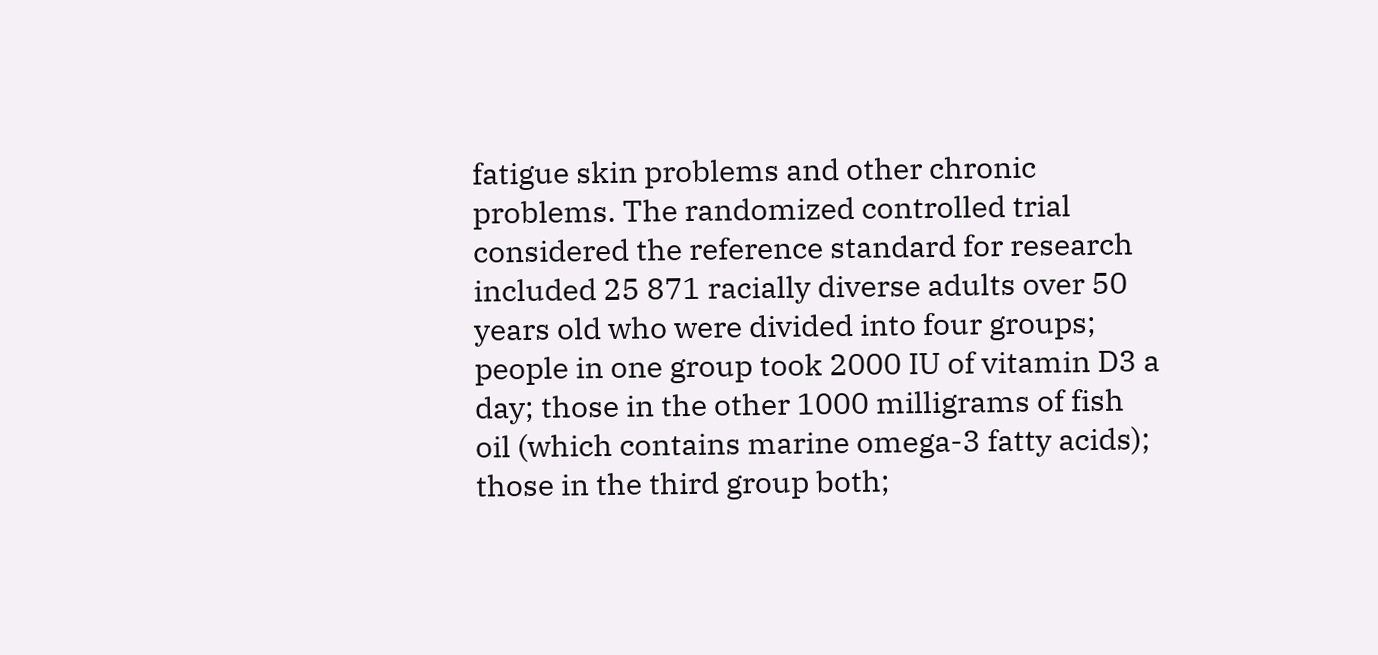fatigue skin problems and other chronic problems. The randomized controlled trial considered the reference standard for research included 25 871 racially diverse adults over 50 years old who were divided into four groups; people in one group took 2000 IU of vitamin D3 a day; those in the other 1000 milligrams of fish oil (which contains marine omega-3 fatty acids); those in the third group both;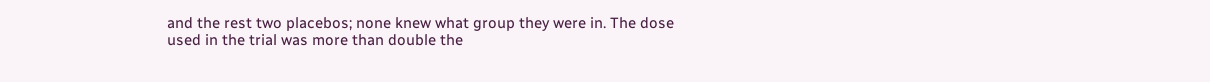and the rest two placebos; none knew what group they were in. The dose used in the trial was more than double the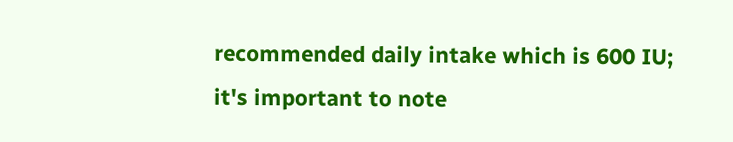recommended daily intake which is 600 IU; it's important to note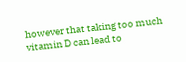however that taking too much vitamin D can lead to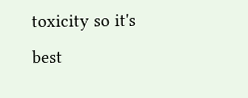toxicity so it's best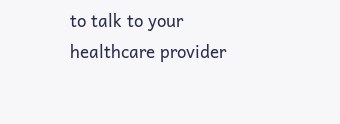to talk to your healthcare provider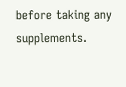before taking any supplements.